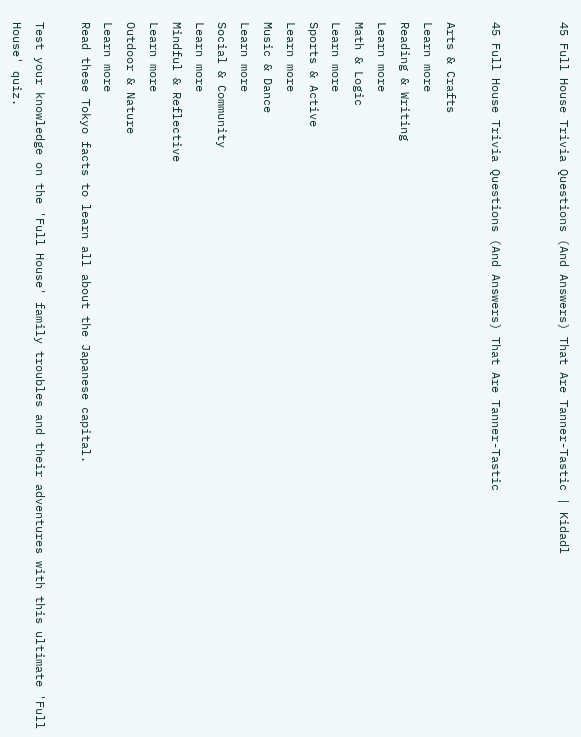45 Full House Trivia Questions (And Answers) That Are Tanner-Tastic | Kidadl


45 Full House Trivia Questions (And Answers) That Are Tanner-Tastic

Arts & Crafts
Learn more
Reading & Writing
Learn more
Math & Logic
Learn more
Sports & Active
Learn more
Music & Dance
Learn more
Social & Community
Learn more
Mindful & Reflective
Learn more
Outdoor & Nature
Learn more
Read these Tokyo facts to learn all about the Japanese capital.

Test your knowledge on the 'Full House' family troubles and their adventures with this ultimate 'Full House' quiz.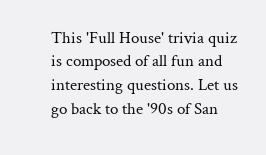This 'Full House' trivia quiz is composed of all fun and interesting questions. Let us go back to the '90s of San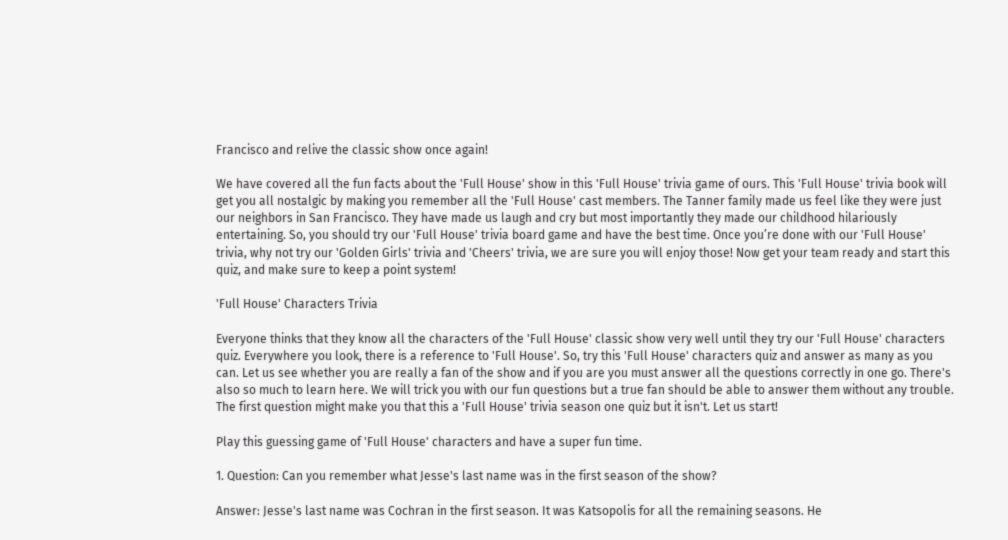Francisco and relive the classic show once again!

We have covered all the fun facts about the 'Full House' show in this 'Full House' trivia game of ours. This 'Full House' trivia book will get you all nostalgic by making you remember all the 'Full House' cast members. The Tanner family made us feel like they were just our neighbors in San Francisco. They have made us laugh and cry but most importantly they made our childhood hilariously entertaining. So, you should try our 'Full House' trivia board game and have the best time. Once you’re done with our 'Full House' trivia, why not try our 'Golden Girls' trivia and 'Cheers' trivia, we are sure you will enjoy those! Now get your team ready and start this quiz, and make sure to keep a point system!

'Full House' Characters Trivia

Everyone thinks that they know all the characters of the 'Full House' classic show very well until they try our 'Full House' characters quiz. Everywhere you look, there is a reference to 'Full House'. So, try this 'Full House' characters quiz and answer as many as you can. Let us see whether you are really a fan of the show and if you are you must answer all the questions correctly in one go. There's also so much to learn here. We will trick you with our fun questions but a true fan should be able to answer them without any trouble. The first question might make you that this a 'Full House' trivia season one quiz but it isn't. Let us start!

Play this guessing game of 'Full House' characters and have a super fun time.

1. Question: Can you remember what Jesse's last name was in the first season of the show?

Answer: Jesse's last name was Cochran in the first season. It was Katsopolis for all the remaining seasons. He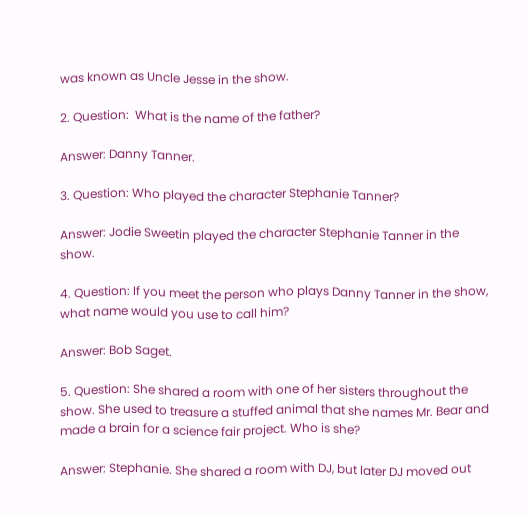was known as Uncle Jesse in the show.

2. Question:  What is the name of the father?

Answer: Danny Tanner.

3. Question: Who played the character Stephanie Tanner?

Answer: Jodie Sweetin played the character Stephanie Tanner in the show.

4. Question: If you meet the person who plays Danny Tanner in the show, what name would you use to call him?

Answer: Bob Saget.

5. Question: She shared a room with one of her sisters throughout the show. She used to treasure a stuffed animal that she names Mr. Bear and made a brain for a science fair project. Who is she?

Answer: Stephanie. She shared a room with DJ, but later DJ moved out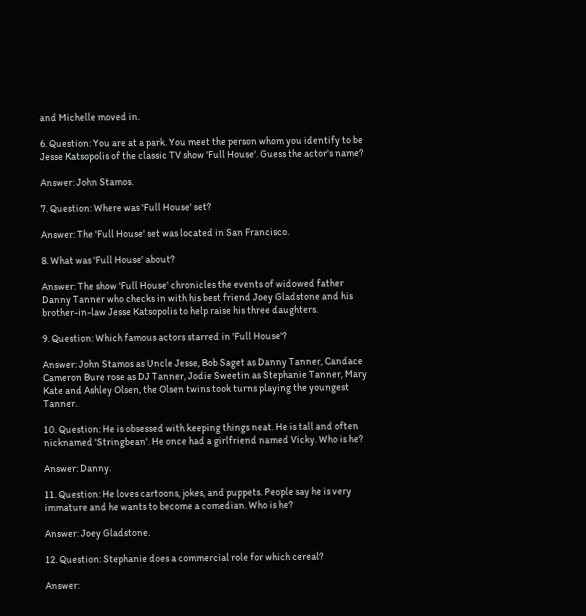and Michelle moved in.

6. Question: You are at a park. You meet the person whom you identify to be Jesse Katsopolis of the classic TV show 'Full House'. Guess the actor's name?

Answer: John Stamos.

7. Question: Where was 'Full House' set?

Answer: The 'Full House' set was located in San Francisco.

8. What was 'Full House' about?

Answer: The show 'Full House' chronicles the events of widowed father Danny Tanner who checks in with his best friend Joey Gladstone and his brother-in-law Jesse Katsopolis to help raise his three daughters.

9. Question: Which famous actors starred in 'Full House'?

Answer: John Stamos as Uncle Jesse, Bob Saget as Danny Tanner, Candace Cameron Bure rose as DJ Tanner, Jodie Sweetin as Stephanie Tanner, Mary Kate and Ashley Olsen, the Olsen twins took turns playing the youngest Tanner.

10. Question: He is obsessed with keeping things neat. He is tall and often nicknamed 'Stringbean'. He once had a girlfriend named Vicky. Who is he?

Answer: Danny.

11. Question: He loves cartoons, jokes, and puppets. People say he is very immature and he wants to become a comedian. Who is he?

Answer: Joey Gladstone.

12. Question: Stephanie does a commercial role for which cereal?

Answer: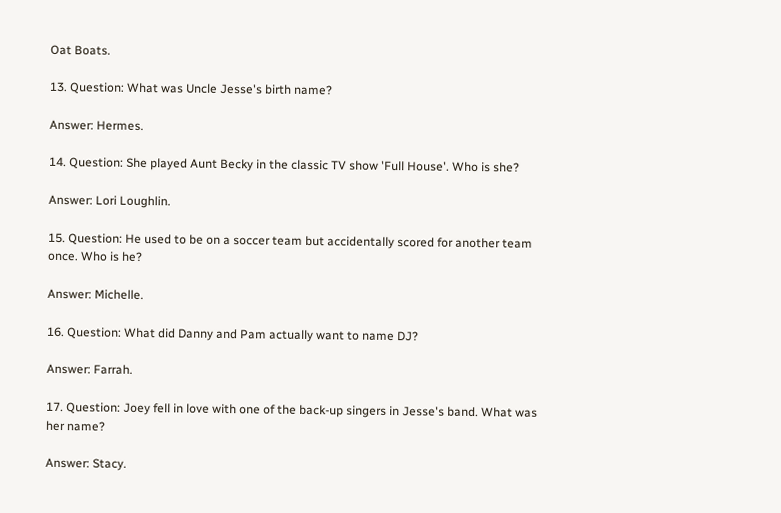Oat Boats.

13. Question: What was Uncle Jesse's birth name?

Answer: Hermes.

14. Question: She played Aunt Becky in the classic TV show 'Full House'. Who is she?

Answer: Lori Loughlin.

15. Question: He used to be on a soccer team but accidentally scored for another team once. Who is he?

Answer: Michelle.

16. Question: What did Danny and Pam actually want to name DJ?

Answer: Farrah.

17. Question: Joey fell in love with one of the back-up singers in Jesse's band. What was her name?

Answer: Stacy.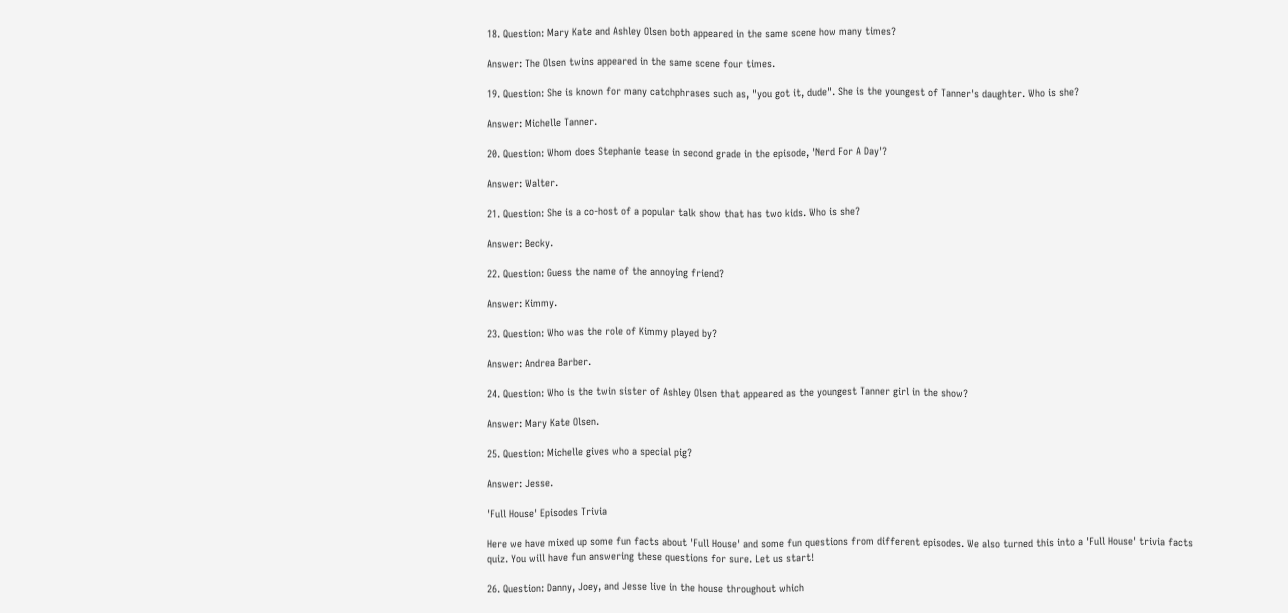18. Question: Mary Kate and Ashley Olsen both appeared in the same scene how many times?

Answer: The Olsen twins appeared in the same scene four times.

19. Question: She is known for many catchphrases such as, "you got it, dude". She is the youngest of Tanner's daughter. Who is she?

Answer: Michelle Tanner.

20. Question: Whom does Stephanie tease in second grade in the episode, 'Nerd For A Day'?

Answer: Walter.

21. Question: She is a co-host of a popular talk show that has two kids. Who is she?

Answer: Becky.

22. Question: Guess the name of the annoying friend?

Answer: Kimmy.

23. Question: Who was the role of Kimmy played by?

Answer: Andrea Barber.

24. Question: Who is the twin sister of Ashley Olsen that appeared as the youngest Tanner girl in the show?

Answer: Mary Kate Olsen.

25. Question: Michelle gives who a special pig?

Answer: Jesse.

'Full House' Episodes Trivia

Here we have mixed up some fun facts about 'Full House' and some fun questions from different episodes. We also turned this into a 'Full House' trivia facts quiz. You will have fun answering these questions for sure. Let us start!

26. Question: Danny, Joey, and Jesse live in the house throughout which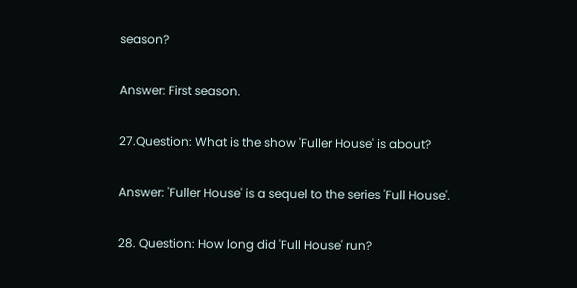season?

Answer: First season.

27.Question: What is the show 'Fuller House' is about?

Answer: 'Fuller House' is a sequel to the series 'Full House'.

28. Question: How long did 'Full House' run?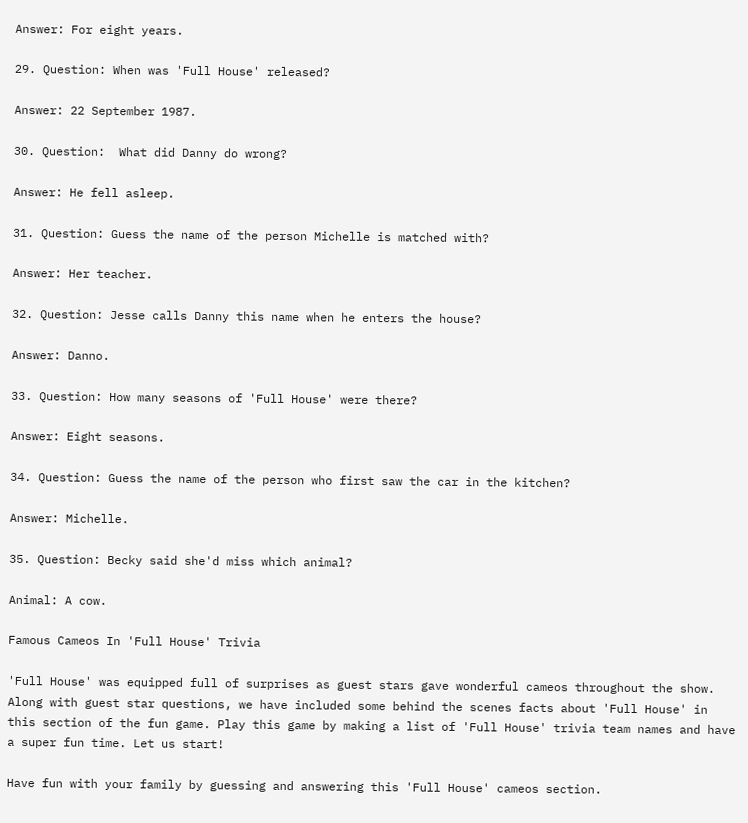Answer: For eight years.

29. Question: When was 'Full House' released?

Answer: 22 September 1987.

30. Question:  What did Danny do wrong?

Answer: He fell asleep.

31. Question: Guess the name of the person Michelle is matched with?

Answer: Her teacher.

32. Question: Jesse calls Danny this name when he enters the house?

Answer: Danno.

33. Question: How many seasons of 'Full House' were there?

Answer: Eight seasons.

34. Question: Guess the name of the person who first saw the car in the kitchen?

Answer: Michelle.

35. Question: Becky said she'd miss which animal?

Animal: A cow.

Famous Cameos In 'Full House' Trivia

'Full House' was equipped full of surprises as guest stars gave wonderful cameos throughout the show. Along with guest star questions, we have included some behind the scenes facts about 'Full House' in this section of the fun game. Play this game by making a list of 'Full House' trivia team names and have a super fun time. Let us start!

Have fun with your family by guessing and answering this 'Full House' cameos section.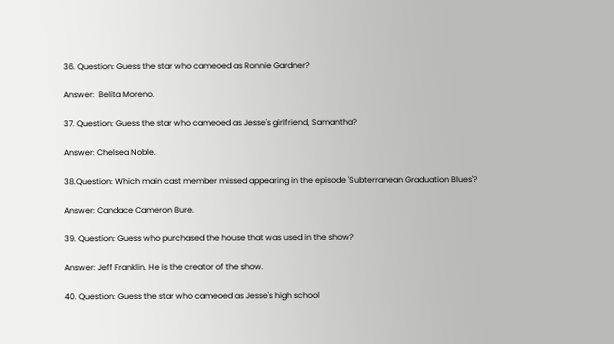36. Question: Guess the star who cameoed as Ronnie Gardner?

Answer:  Belita Moreno.

37. Question: Guess the star who cameoed as Jesse's girlfriend, Samantha?

Answer: Chelsea Noble.

38.Question: Which main cast member missed appearing in the episode 'Subterranean Graduation Blues'?

Answer: Candace Cameron Bure.

39. Question: Guess who purchased the house that was used in the show?

Answer: Jeff Franklin. He is the creator of the show.

40. Question: Guess the star who cameoed as Jesse's high school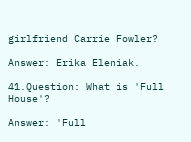girlfriend Carrie Fowler?

Answer: Erika Eleniak.

41.Question: What is 'Full House'?

Answer: 'Full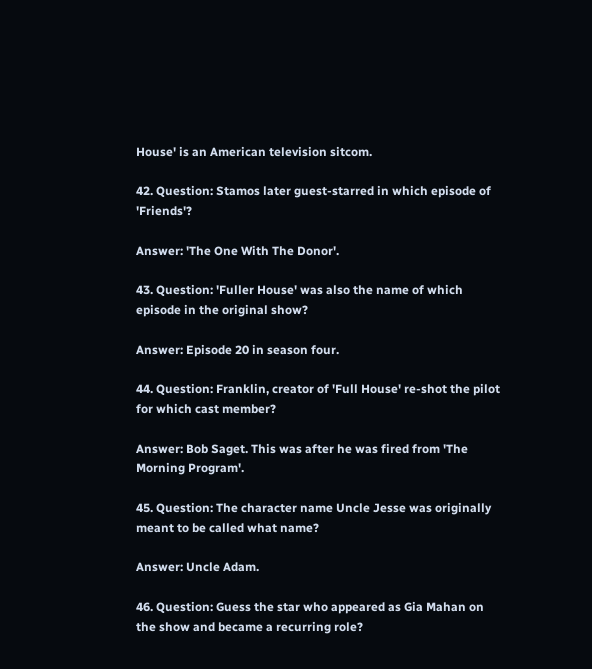House' is an American television sitcom.

42. Question: Stamos later guest-starred in which episode of 'Friends'?

Answer: 'The One With The Donor'.

43. Question: 'Fuller House' was also the name of which episode in the original show?

Answer: Episode 20 in season four.

44. Question: Franklin, creator of 'Full House' re-shot the pilot for which cast member?

Answer: Bob Saget. This was after he was fired from 'The Morning Program'.

45. Question: The character name Uncle Jesse was originally meant to be called what name?

Answer: Uncle Adam.

46. Question: Guess the star who appeared as Gia Mahan on the show and became a recurring role?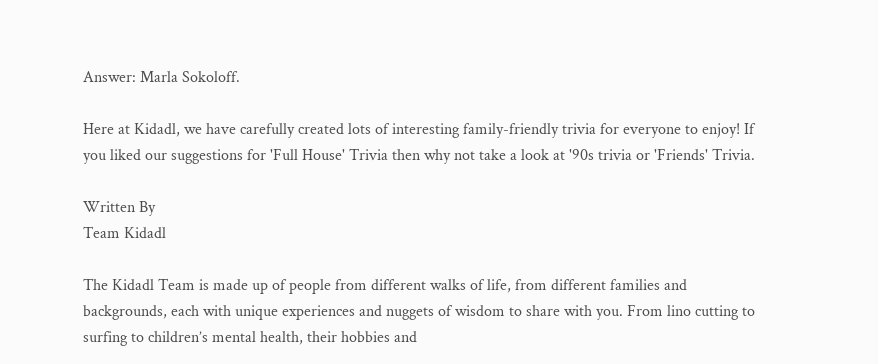Answer: Marla Sokoloff.

Here at Kidadl, we have carefully created lots of interesting family-friendly trivia for everyone to enjoy! If you liked our suggestions for 'Full House' Trivia then why not take a look at '90s trivia or 'Friends' Trivia.

Written By
Team Kidadl

The Kidadl Team is made up of people from different walks of life, from different families and backgrounds, each with unique experiences and nuggets of wisdom to share with you. From lino cutting to surfing to children’s mental health, their hobbies and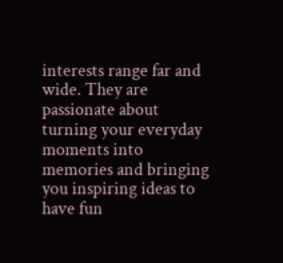interests range far and wide. They are passionate about turning your everyday moments into memories and bringing you inspiring ideas to have fun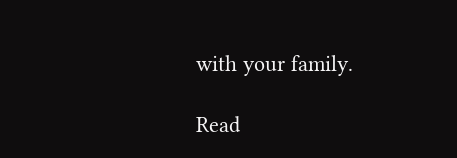with your family.

Read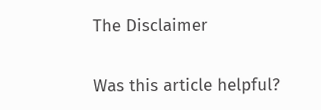The Disclaimer

Was this article helpful?